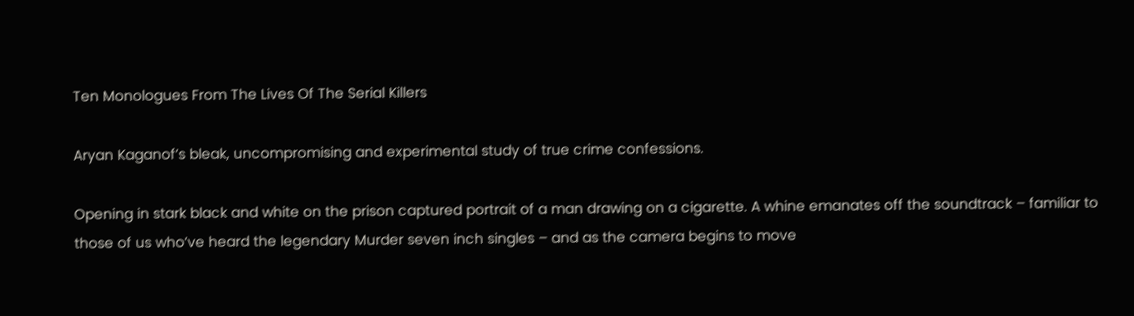Ten Monologues From The Lives Of The Serial Killers

Aryan Kaganof’s bleak, uncompromising and experimental study of true crime confessions.

Opening in stark black and white on the prison captured portrait of a man drawing on a cigarette. A whine emanates off the soundtrack – familiar to those of us who’ve heard the legendary Murder seven inch singles – and as the camera begins to move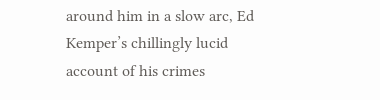around him in a slow arc, Ed Kemper’s chillingly lucid account of his crimes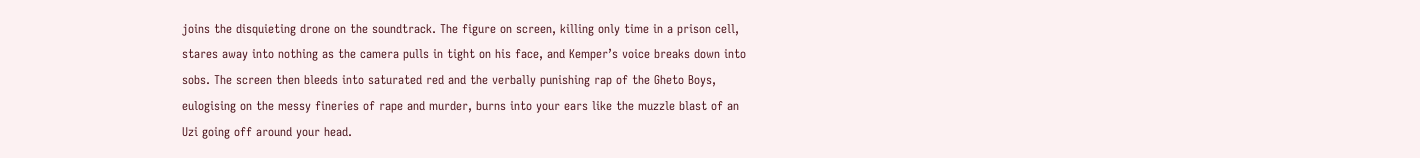joins the disquieting drone on the soundtrack. The figure on screen, killing only time in a prison cell, stares away into nothing as the camera pulls in tight on his face, and Kemper’s voice breaks down into sobs. The screen then bleeds into saturated red and the verbally punishing rap of the Gheto Boys, eulogising on the messy fineries of rape and murder, burns into your ears like the muzzle blast of an Uzi going off around your head.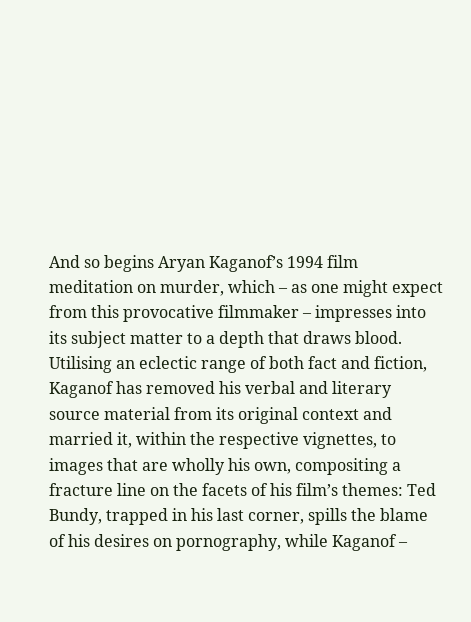And so begins Aryan Kaganof’s 1994 film meditation on murder, which – as one might expect from this provocative filmmaker – impresses into its subject matter to a depth that draws blood. Utilising an eclectic range of both fact and fiction, Kaganof has removed his verbal and literary source material from its original context and married it, within the respective vignettes, to images that are wholly his own, compositing a fracture line on the facets of his film’s themes: Ted Bundy, trapped in his last corner, spills the blame of his desires on pornography, while Kaganof –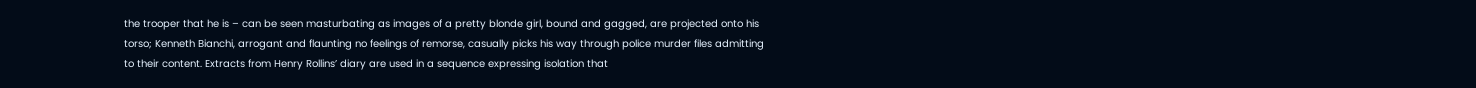the trooper that he is – can be seen masturbating as images of a pretty blonde girl, bound and gagged, are projected onto his torso; Kenneth Bianchi, arrogant and flaunting no feelings of remorse, casually picks his way through police murder files admitting to their content. Extracts from Henry Rollins’ diary are used in a sequence expressing isolation that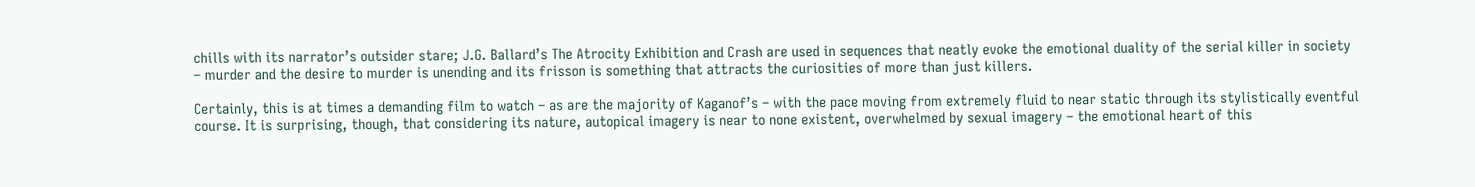chills with its narrator’s outsider stare; J.G. Ballard’s The Atrocity Exhibition and Crash are used in sequences that neatly evoke the emotional duality of the serial killer in society – murder and the desire to murder is unending and its frisson is something that attracts the curiosities of more than just killers.

Certainly, this is at times a demanding film to watch – as are the majority of Kaganof’s – with the pace moving from extremely fluid to near static through its stylistically eventful course. It is surprising, though, that considering its nature, autopical imagery is near to none existent, overwhelmed by sexual imagery – the emotional heart of this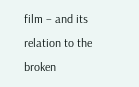film – and its relation to the broken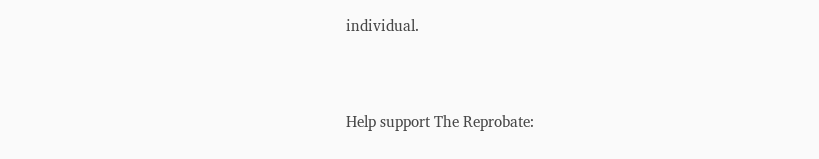individual.



Help support The Reprobate: